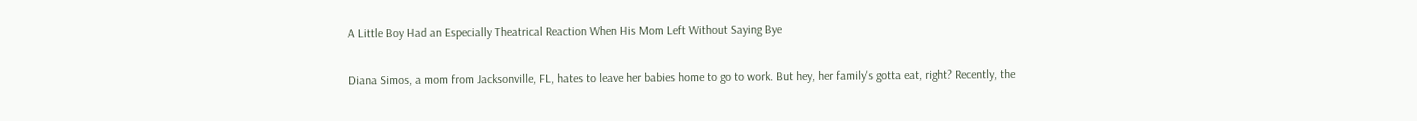A Little Boy Had an Especially Theatrical Reaction When His Mom Left Without Saying Bye

Diana Simos, a mom from Jacksonville, FL, hates to leave her babies home to go to work. But hey, her family's gotta eat, right? Recently, the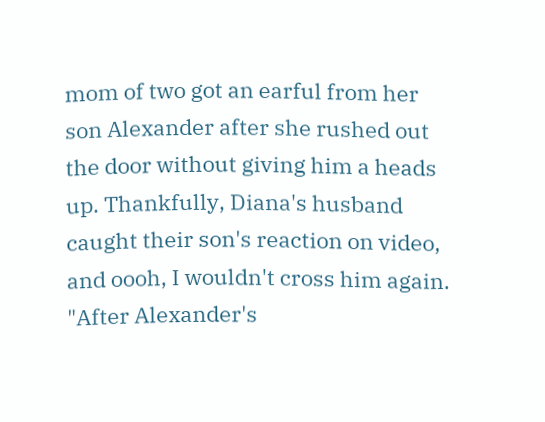mom of two got an earful from her son Alexander after she rushed out the door without giving him a heads up. Thankfully, Diana's husband caught their son's reaction on video, and oooh, I wouldn't cross him again. "After Alexander's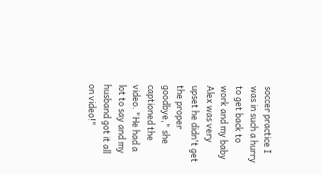soccer practice I was in such a hurry to get back to work and my baby Alex was very upset he didn't get the proper goodbye," she captioned the video. "He had a lot to say and my husband got it all on video!"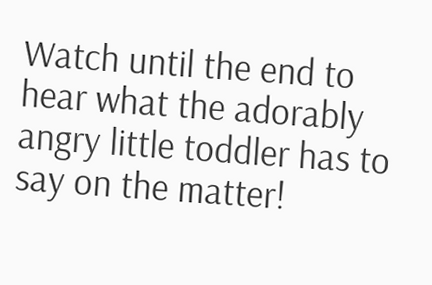Watch until the end to hear what the adorably angry little toddler has to say on the matter!